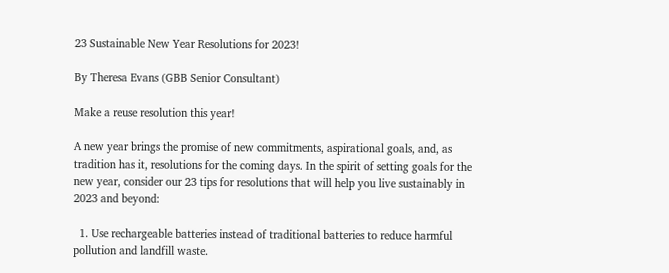23 Sustainable New Year Resolutions for 2023!

By Theresa Evans (GBB Senior Consultant)

Make a reuse resolution this year!

A new year brings the promise of new commitments, aspirational goals, and, as tradition has it, resolutions for the coming days. In the spirit of setting goals for the new year, consider our 23 tips for resolutions that will help you live sustainably in 2023 and beyond:

  1. Use rechargeable batteries instead of traditional batteries to reduce harmful pollution and landfill waste.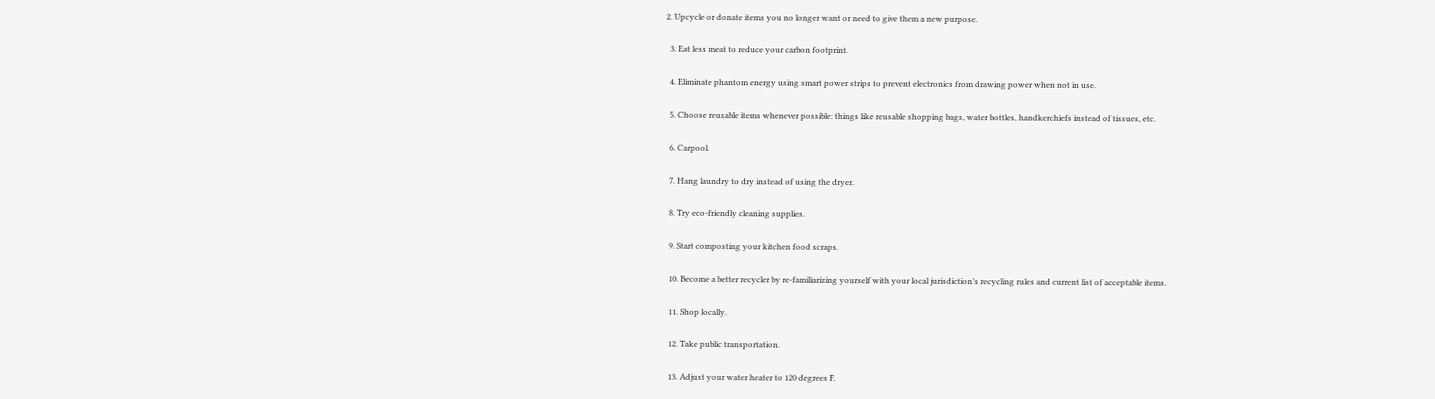2. Upcycle or donate items you no longer want or need to give them a new purpose.

  3. Eat less meat to reduce your carbon footprint.

  4. Eliminate phantom energy using smart power strips to prevent electronics from drawing power when not in use.

  5. Choose reusable items whenever possible: things like reusable shopping bags, water bottles, handkerchiefs instead of tissues, etc.

  6. Carpool.

  7. Hang laundry to dry instead of using the dryer.

  8. Try eco-friendly cleaning supplies.

  9. Start composting your kitchen food scraps.

  10. Become a better recycler by re-familiarizing yourself with your local jurisdiction’s recycling rules and current list of acceptable items.

  11. Shop locally.

  12. Take public transportation.

  13. Adjust your water heater to 120 degrees F.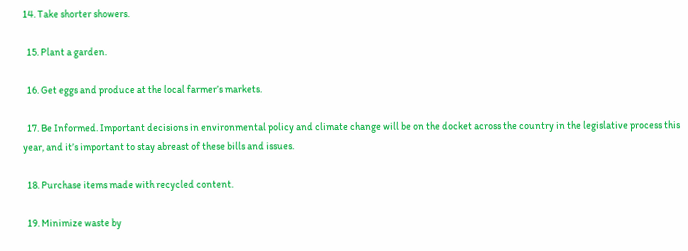14. Take shorter showers.

  15. Plant a garden.

  16. Get eggs and produce at the local farmer’s markets.

  17. Be Informed. Important decisions in environmental policy and climate change will be on the docket across the country in the legislative process this year, and it’s important to stay abreast of these bills and issues.

  18. Purchase items made with recycled content.

  19. Minimize waste by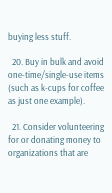buying less stuff.

  20. Buy in bulk and avoid one-time/single-use items (such as k-cups for coffee as just one example).

  21. Consider volunteering for or donating money to organizations that are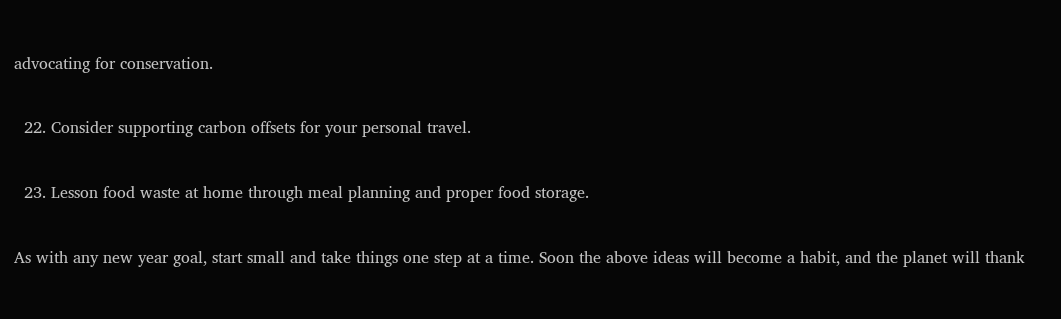advocating for conservation.

  22. Consider supporting carbon offsets for your personal travel.

  23. Lesson food waste at home through meal planning and proper food storage.

As with any new year goal, start small and take things one step at a time. Soon the above ideas will become a habit, and the planet will thank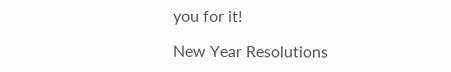you for it!

New Year Resolutions